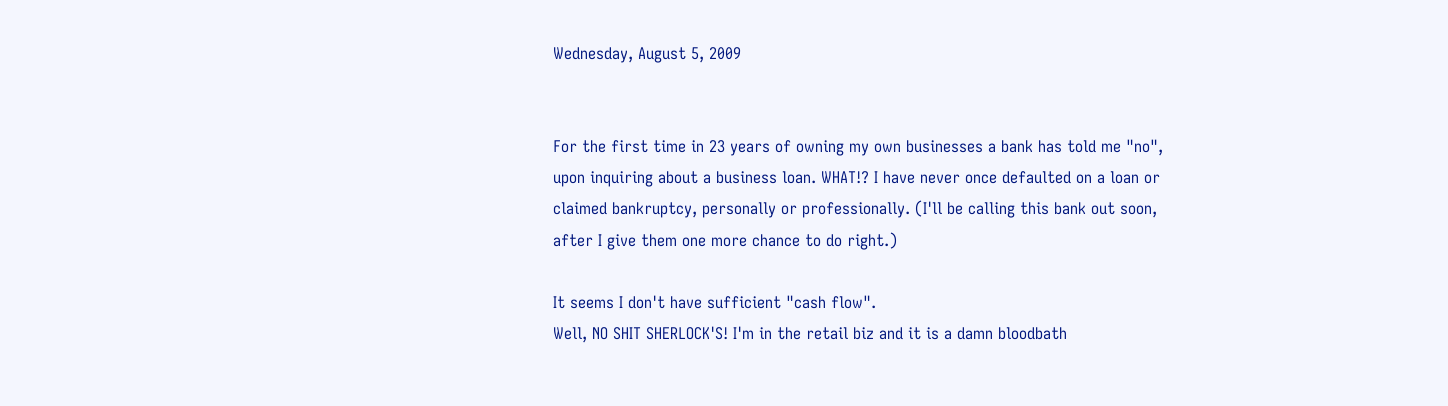Wednesday, August 5, 2009


For the first time in 23 years of owning my own businesses a bank has told me "no", upon inquiring about a business loan. WHAT!? I have never once defaulted on a loan or claimed bankruptcy, personally or professionally. (I'll be calling this bank out soon, after I give them one more chance to do right.)

It seems I don't have sufficient "cash flow".
Well, NO SHIT SHERLOCK'S! I'm in the retail biz and it is a damn bloodbath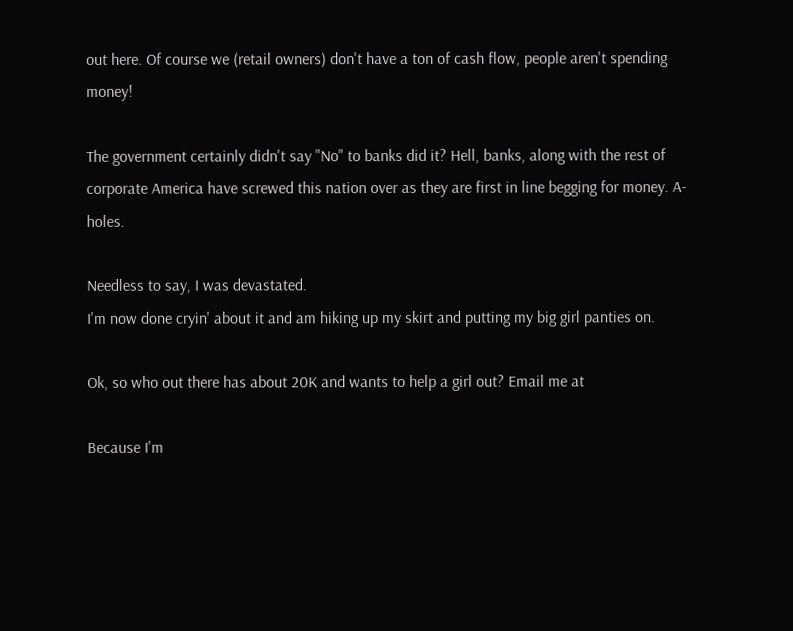out here. Of course we (retail owners) don't have a ton of cash flow, people aren't spending money!

The government certainly didn't say "No" to banks did it? Hell, banks, along with the rest of corporate America have screwed this nation over as they are first in line begging for money. A-holes.

Needless to say, I was devastated.
I'm now done cryin' about it and am hiking up my skirt and putting my big girl panties on.

Ok, so who out there has about 20K and wants to help a girl out? Email me at

Because I'm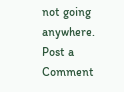not going anywhere.
Post a Comment